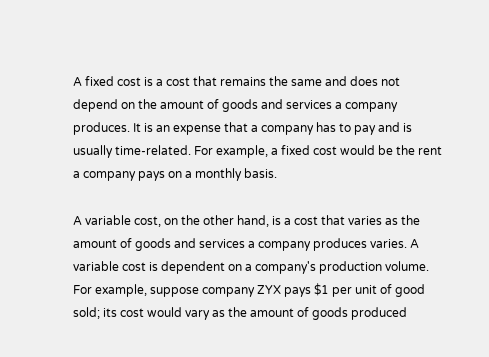A fixed cost is a cost that remains the same and does not depend on the amount of goods and services a company produces. It is an expense that a company has to pay and is usually time-related. For example, a fixed cost would be the rent a company pays on a monthly basis.

A variable cost, on the other hand, is a cost that varies as the amount of goods and services a company produces varies. A variable cost is dependent on a company's production volume. For example, suppose company ZYX pays $1 per unit of good sold; its cost would vary as the amount of goods produced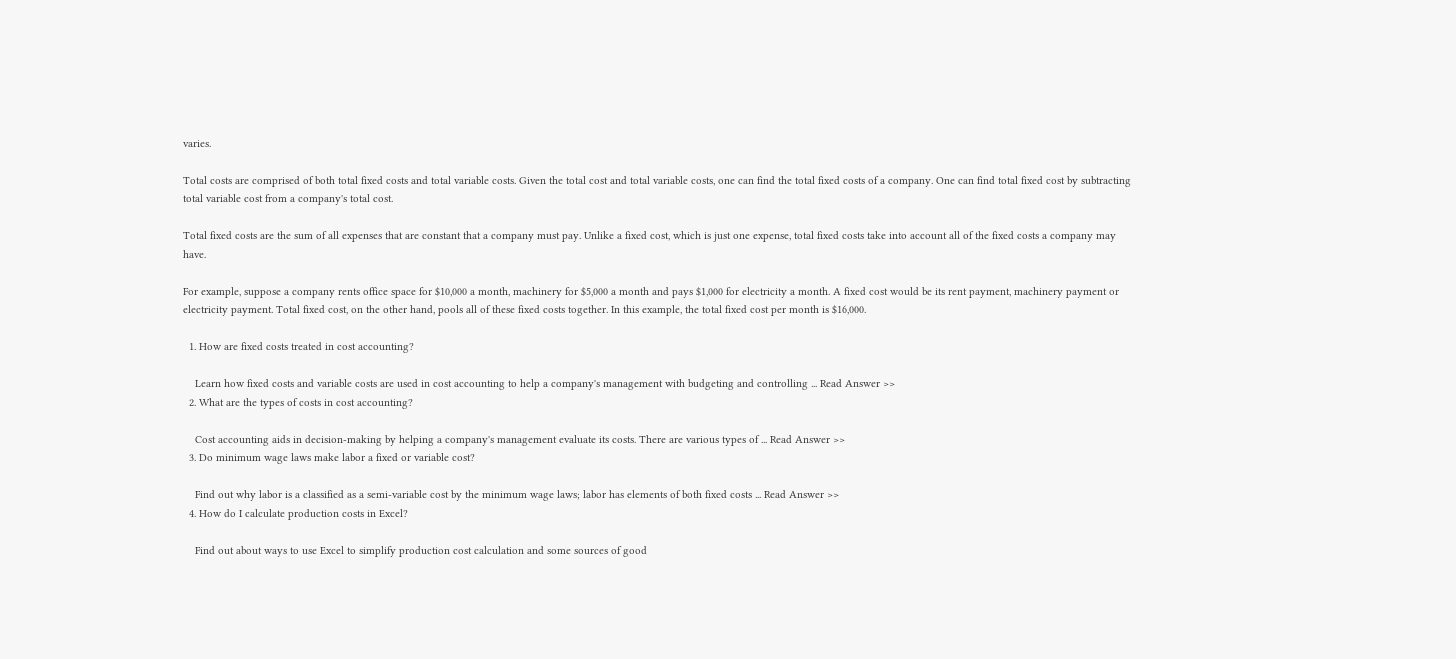varies.

Total costs are comprised of both total fixed costs and total variable costs. Given the total cost and total variable costs, one can find the total fixed costs of a company. One can find total fixed cost by subtracting total variable cost from a company's total cost.

Total fixed costs are the sum of all expenses that are constant that a company must pay. Unlike a fixed cost, which is just one expense, total fixed costs take into account all of the fixed costs a company may have.

For example, suppose a company rents office space for $10,000 a month, machinery for $5,000 a month and pays $1,000 for electricity a month. A fixed cost would be its rent payment, machinery payment or electricity payment. Total fixed cost, on the other hand, pools all of these fixed costs together. In this example, the total fixed cost per month is $16,000.

  1. How are fixed costs treated in cost accounting?

    Learn how fixed costs and variable costs are used in cost accounting to help a company's management with budgeting and controlling ... Read Answer >>
  2. What are the types of costs in cost accounting?

    Cost accounting aids in decision-making by helping a company's management evaluate its costs. There are various types of ... Read Answer >>
  3. Do minimum wage laws make labor a fixed or variable cost?

    Find out why labor is a classified as a semi-variable cost by the minimum wage laws; labor has elements of both fixed costs ... Read Answer >>
  4. How do I calculate production costs in Excel?

    Find out about ways to use Excel to simplify production cost calculation and some sources of good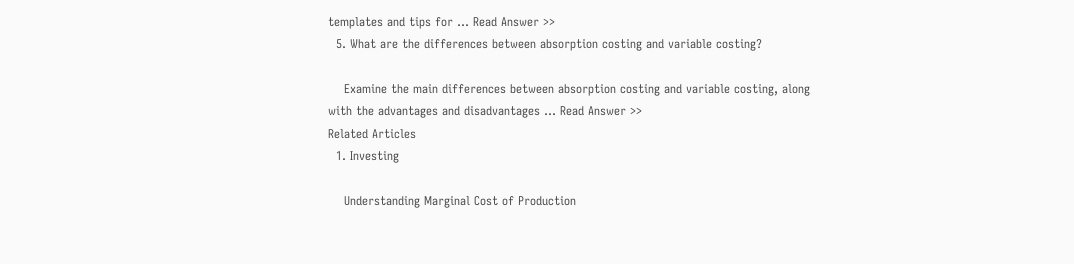templates and tips for ... Read Answer >>
  5. What are the differences between absorption costing and variable costing?

    Examine the main differences between absorption costing and variable costing, along with the advantages and disadvantages ... Read Answer >>
Related Articles
  1. Investing

    Understanding Marginal Cost of Production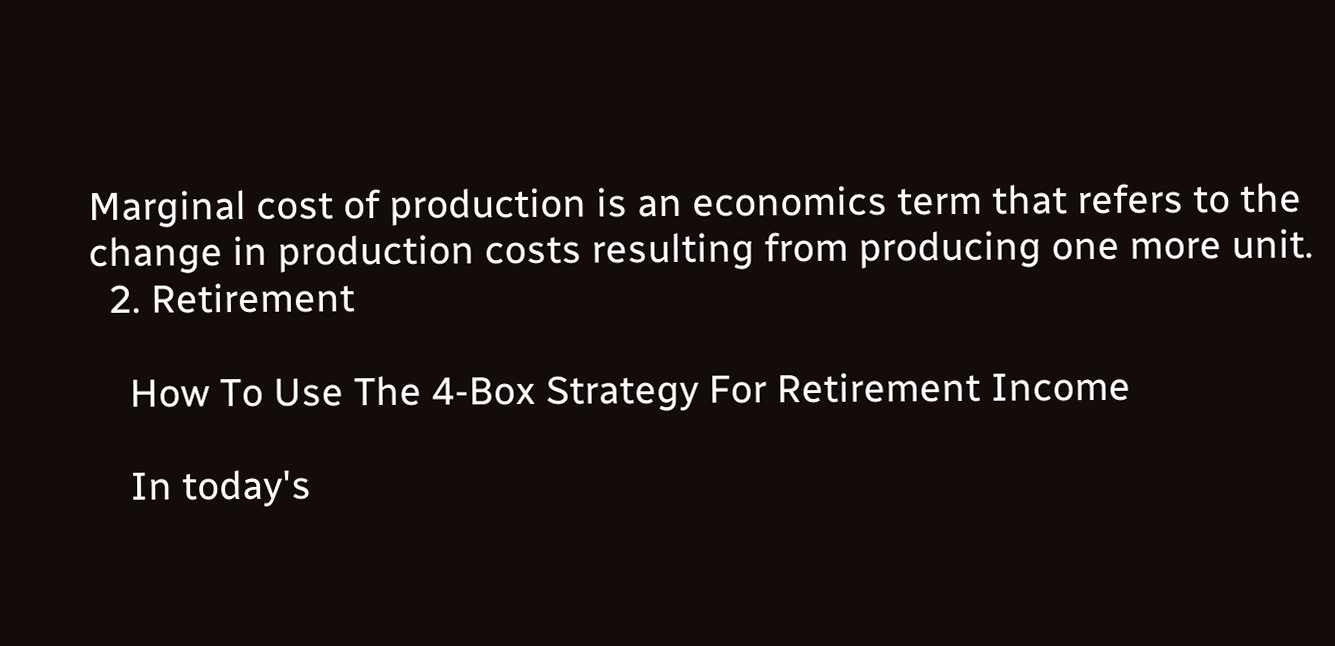Marginal cost of production is an economics term that refers to the change in production costs resulting from producing one more unit.
  2. Retirement

    How To Use The 4-Box Strategy For Retirement Income

    In today's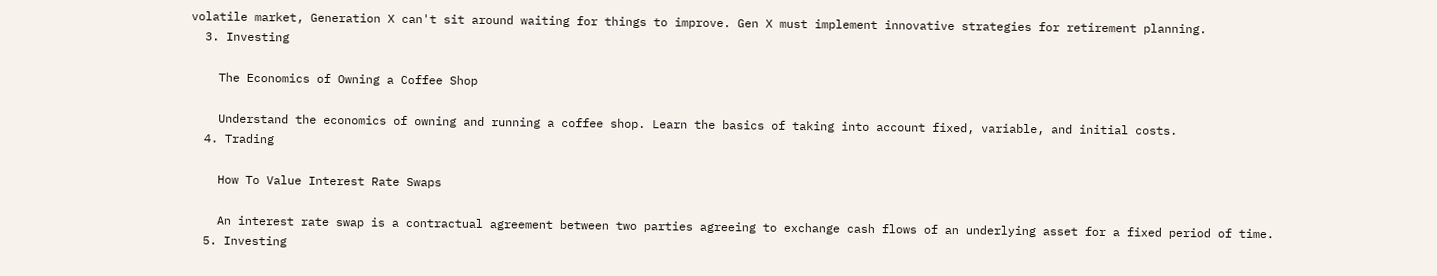volatile market, Generation X can't sit around waiting for things to improve. Gen X must implement innovative strategies for retirement planning.
  3. Investing

    The Economics of Owning a Coffee Shop

    Understand the economics of owning and running a coffee shop. Learn the basics of taking into account fixed, variable, and initial costs.
  4. Trading

    How To Value Interest Rate Swaps

    An interest rate swap is a contractual agreement between two parties agreeing to exchange cash flows of an underlying asset for a fixed period of time.
  5. Investing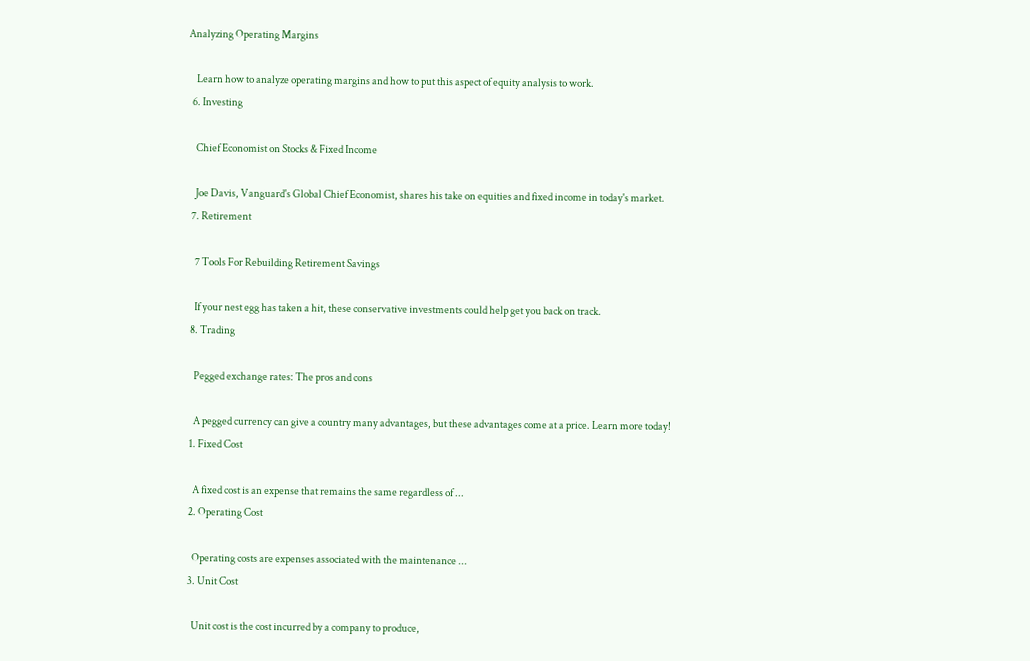Analyzing Operating Margins

    Learn how to analyze operating margins and how to put this aspect of equity analysis to work.
  6. Investing

    Chief Economist on Stocks & Fixed Income

    Joe Davis, Vanguard's Global Chief Economist, shares his take on equities and fixed income in today's market.
  7. Retirement

    7 Tools For Rebuilding Retirement Savings

    If your nest egg has taken a hit, these conservative investments could help get you back on track.
  8. Trading

    Pegged exchange rates: The pros and cons

    A pegged currency can give a country many advantages, but these advantages come at a price. Learn more today!
  1. Fixed Cost

    A fixed cost is an expense that remains the same regardless of ...
  2. Operating Cost

    Operating costs are expenses associated with the maintenance ...
  3. Unit Cost

    Unit cost is the cost incurred by a company to produce,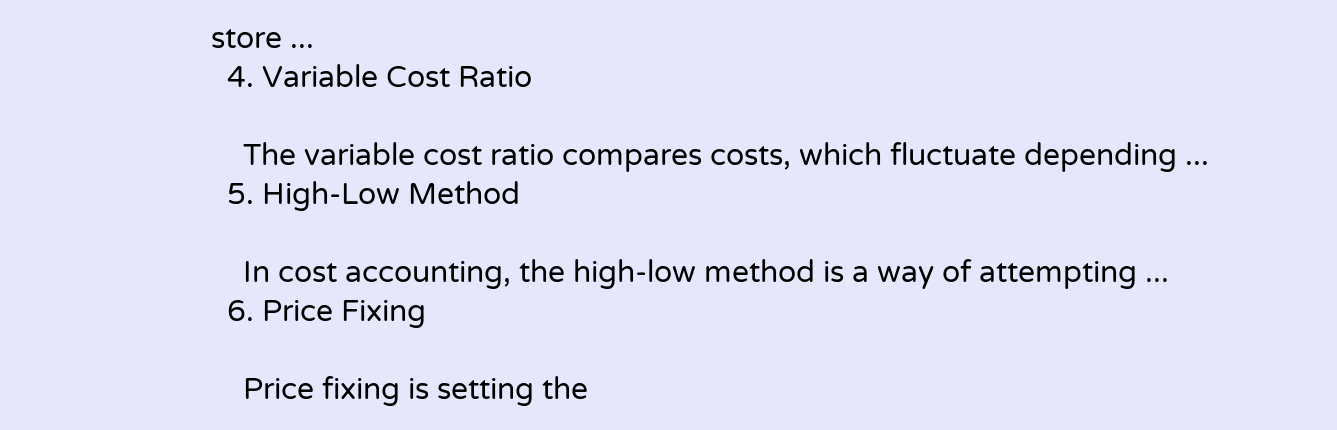store ...
  4. Variable Cost Ratio

    The variable cost ratio compares costs, which fluctuate depending ...
  5. High-Low Method

    In cost accounting, the high-low method is a way of attempting ...
  6. Price Fixing

    Price fixing is setting the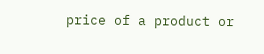price of a product or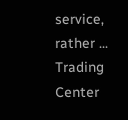service, rather ...
Trading Center